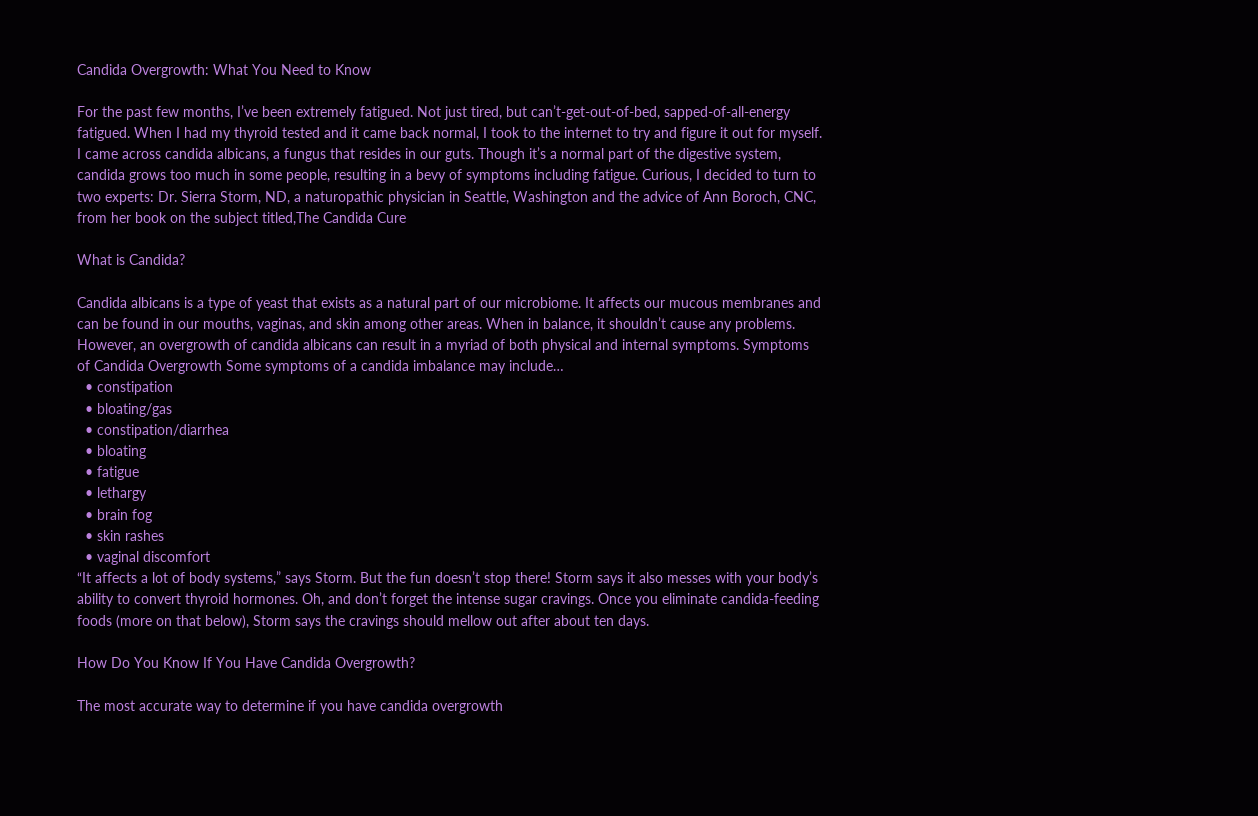Candida Overgrowth: What You Need to Know

For the past few months, I’ve been extremely fatigued. Not just tired, but can’t-get-out-of-bed, sapped-of-all-energy fatigued. When I had my thyroid tested and it came back normal, I took to the internet to try and figure it out for myself. I came across candida albicans, a fungus that resides in our guts. Though it’s a normal part of the digestive system, candida grows too much in some people, resulting in a bevy of symptoms including fatigue. Curious, I decided to turn to two experts: Dr. Sierra Storm, ND, a naturopathic physician in Seattle, Washington and the advice of Ann Boroch, CNC, from her book on the subject titled,The Candida Cure

What is Candida?

Candida albicans is a type of yeast that exists as a natural part of our microbiome. It affects our mucous membranes and can be found in our mouths, vaginas, and skin among other areas. When in balance, it shouldn’t cause any problems. However, an overgrowth of candida albicans can result in a myriad of both physical and internal symptoms. Symptoms of Candida Overgrowth Some symptoms of a candida imbalance may include…
  • constipation
  • bloating/gas
  • constipation/diarrhea
  • bloating
  • fatigue
  • lethargy
  • brain fog
  • skin rashes
  • vaginal discomfort
“It affects a lot of body systems,” says Storm. But the fun doesn’t stop there! Storm says it also messes with your body’s ability to convert thyroid hormones. Oh, and don’t forget the intense sugar cravings. Once you eliminate candida-feeding foods (more on that below), Storm says the cravings should mellow out after about ten days.

How Do You Know If You Have Candida Overgrowth?

The most accurate way to determine if you have candida overgrowth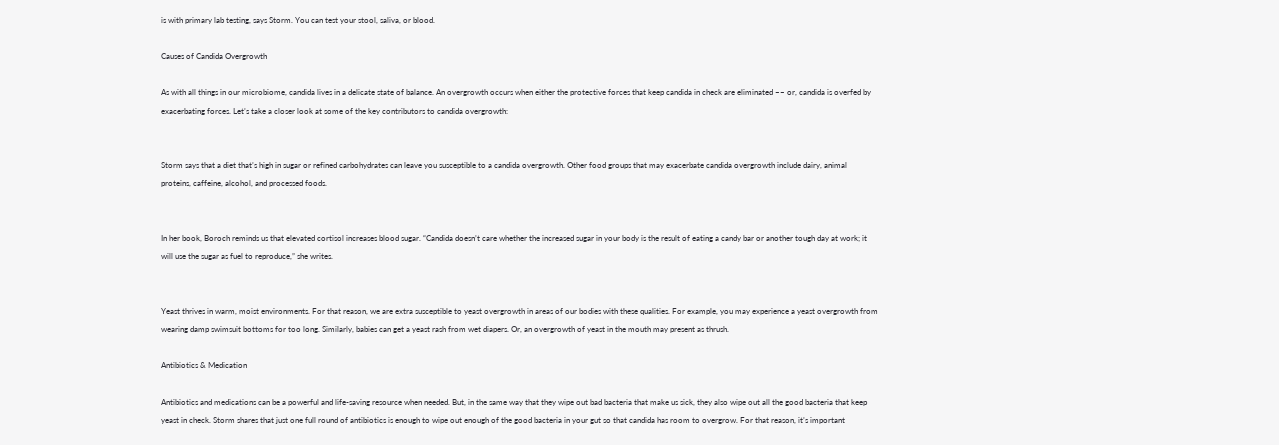is with primary lab testing, says Storm. You can test your stool, saliva, or blood.

Causes of Candida Overgrowth

As with all things in our microbiome, candida lives in a delicate state of balance. An overgrowth occurs when either the protective forces that keep candida in check are eliminated –– or, candida is overfed by exacerbating forces. Let’s take a closer look at some of the key contributors to candida overgrowth:


Storm says that a diet that’s high in sugar or refined carbohydrates can leave you susceptible to a candida overgrowth. Other food groups that may exacerbate candida overgrowth include dairy, animal proteins, caffeine, alcohol, and processed foods.


In her book, Boroch reminds us that elevated cortisol increases blood sugar. “Candida doesn’t care whether the increased sugar in your body is the result of eating a candy bar or another tough day at work; it will use the sugar as fuel to reproduce,” she writes.


Yeast thrives in warm, moist environments. For that reason, we are extra susceptible to yeast overgrowth in areas of our bodies with these qualities. For example, you may experience a yeast overgrowth from wearing damp swimsuit bottoms for too long. Similarly, babies can get a yeast rash from wet diapers. Or, an overgrowth of yeast in the mouth may present as thrush.

Antibiotics & Medication

Antibiotics and medications can be a powerful and life-saving resource when needed. But, in the same way that they wipe out bad bacteria that make us sick, they also wipe out all the good bacteria that keep yeast in check. Storm shares that just one full round of antibiotics is enough to wipe out enough of the good bacteria in your gut so that candida has room to overgrow. For that reason, it’s important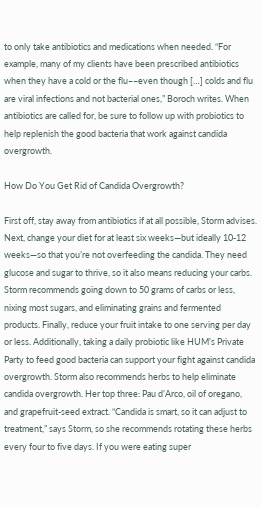to only take antibiotics and medications when needed. “For example, many of my clients have been prescribed antibiotics when they have a cold or the flu––even though […] colds and flu are viral infections and not bacterial ones,” Boroch writes. When antibiotics are called for, be sure to follow up with probiotics to help replenish the good bacteria that work against candida overgrowth.

How Do You Get Rid of Candida Overgrowth?

First off, stay away from antibiotics if at all possible, Storm advises. Next, change your diet for at least six weeks—but ideally 10-12 weeks—so that you’re not overfeeding the candida. They need glucose and sugar to thrive, so it also means reducing your carbs. Storm recommends going down to 50 grams of carbs or less, nixing most sugars, and eliminating grains and fermented products. Finally, reduce your fruit intake to one serving per day or less. Additionally, taking a daily probiotic like HUM’s Private Party to feed good bacteria can support your fight against candida overgrowth. Storm also recommends herbs to help eliminate candida overgrowth. Her top three: Pau d’Arco, oil of oregano, and grapefruit-seed extract. “Candida is smart, so it can adjust to treatment,” says Storm, so she recommends rotating these herbs every four to five days. If you were eating super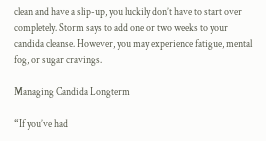clean and have a slip-up, you luckily don’t have to start over completely. Storm says to add one or two weeks to your candida cleanse. However, you may experience fatigue, mental fog, or sugar cravings.

Managing Candida Longterm

“If you’ve had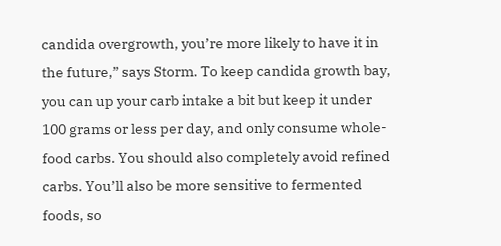candida overgrowth, you’re more likely to have it in the future,” says Storm. To keep candida growth bay, you can up your carb intake a bit but keep it under 100 grams or less per day, and only consume whole-food carbs. You should also completely avoid refined carbs. You’ll also be more sensitive to fermented foods, so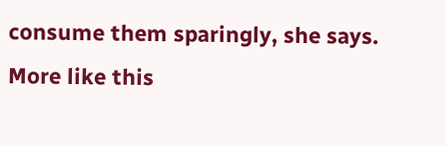consume them sparingly, she says.
More like this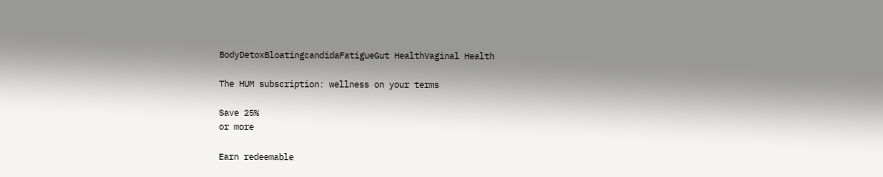BodyDetoxBloatingcandidaFatigueGut HealthVaginal Health

The HUM subscription: wellness on your terms

Save 25%
or more

Earn redeemable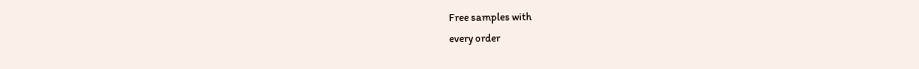Free samples with
every order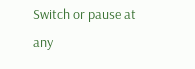Switch or pause at
any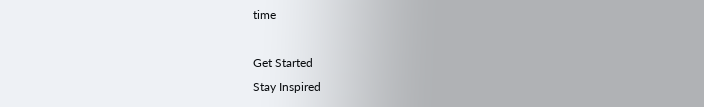time

Get Started
Stay Inspired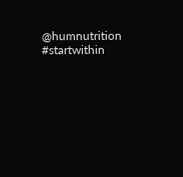@humnutrition #startwithin